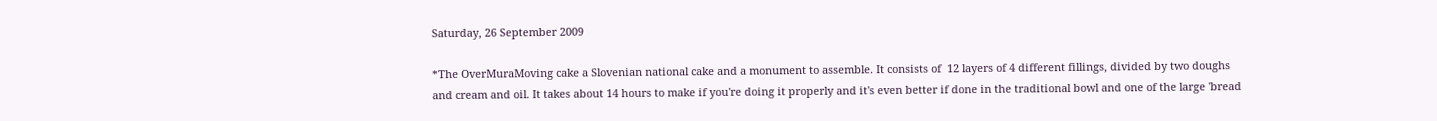Saturday, 26 September 2009

*The OverMuraMoving cake a Slovenian national cake and a monument to assemble. It consists of  12 layers of 4 different fillings, divided by two doughs and cream and oil. It takes about 14 hours to make if you're doing it properly and it's even better if done in the traditional bowl and one of the large 'bread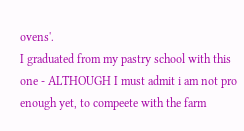ovens'.
I graduated from my pastry school with this one - ALTHOUGH I must admit i am not pro enough yet, to compeete with the farm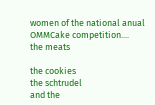women of the national anual OMMCake competition....
the meats

the cookies
the schtrudel
and the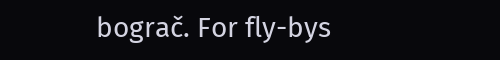bograč. For fly-bys